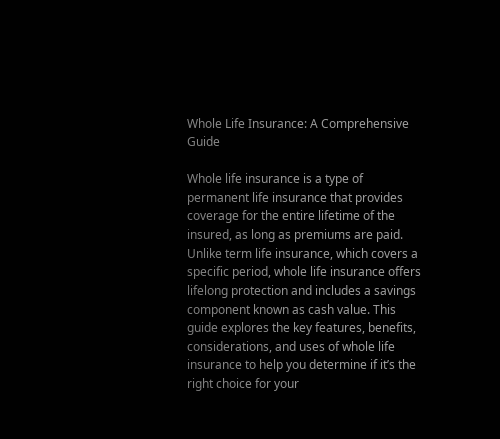Whole Life Insurance: A Comprehensive Guide

Whole life insurance is a type of permanent life insurance that provides coverage for the entire lifetime of the insured, as long as premiums are paid. Unlike term life insurance, which covers a specific period, whole life insurance offers lifelong protection and includes a savings component known as cash value. This guide explores the key features, benefits, considerations, and uses of whole life insurance to help you determine if it’s the right choice for your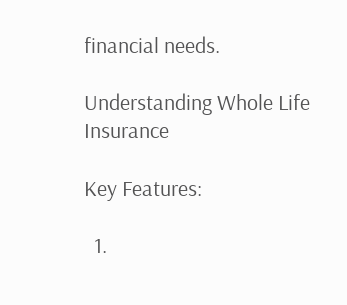financial needs.

Understanding Whole Life Insurance

Key Features:

  1.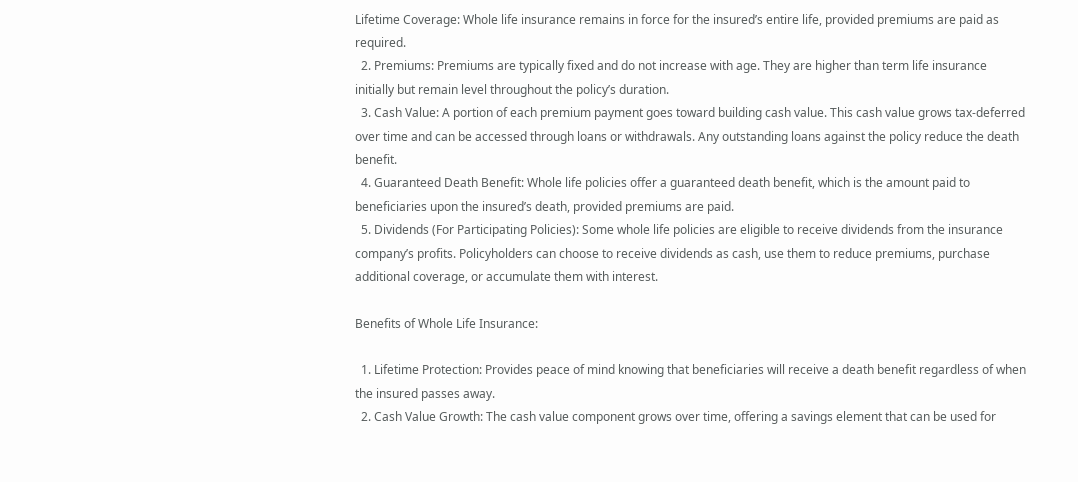Lifetime Coverage: Whole life insurance remains in force for the insured’s entire life, provided premiums are paid as required.
  2. Premiums: Premiums are typically fixed and do not increase with age. They are higher than term life insurance initially but remain level throughout the policy’s duration.
  3. Cash Value: A portion of each premium payment goes toward building cash value. This cash value grows tax-deferred over time and can be accessed through loans or withdrawals. Any outstanding loans against the policy reduce the death benefit.
  4. Guaranteed Death Benefit: Whole life policies offer a guaranteed death benefit, which is the amount paid to beneficiaries upon the insured’s death, provided premiums are paid.
  5. Dividends (For Participating Policies): Some whole life policies are eligible to receive dividends from the insurance company’s profits. Policyholders can choose to receive dividends as cash, use them to reduce premiums, purchase additional coverage, or accumulate them with interest.

Benefits of Whole Life Insurance:

  1. Lifetime Protection: Provides peace of mind knowing that beneficiaries will receive a death benefit regardless of when the insured passes away.
  2. Cash Value Growth: The cash value component grows over time, offering a savings element that can be used for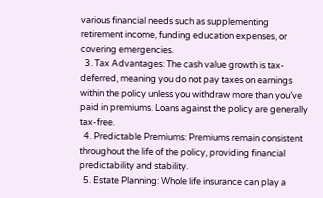various financial needs such as supplementing retirement income, funding education expenses, or covering emergencies.
  3. Tax Advantages: The cash value growth is tax-deferred, meaning you do not pay taxes on earnings within the policy unless you withdraw more than you’ve paid in premiums. Loans against the policy are generally tax-free.
  4. Predictable Premiums: Premiums remain consistent throughout the life of the policy, providing financial predictability and stability.
  5. Estate Planning: Whole life insurance can play a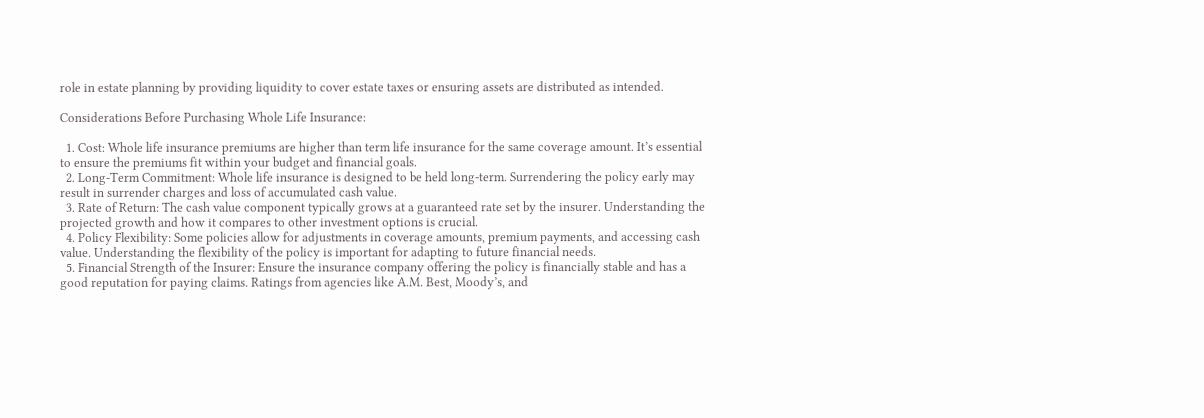role in estate planning by providing liquidity to cover estate taxes or ensuring assets are distributed as intended.

Considerations Before Purchasing Whole Life Insurance:

  1. Cost: Whole life insurance premiums are higher than term life insurance for the same coverage amount. It’s essential to ensure the premiums fit within your budget and financial goals.
  2. Long-Term Commitment: Whole life insurance is designed to be held long-term. Surrendering the policy early may result in surrender charges and loss of accumulated cash value.
  3. Rate of Return: The cash value component typically grows at a guaranteed rate set by the insurer. Understanding the projected growth and how it compares to other investment options is crucial.
  4. Policy Flexibility: Some policies allow for adjustments in coverage amounts, premium payments, and accessing cash value. Understanding the flexibility of the policy is important for adapting to future financial needs.
  5. Financial Strength of the Insurer: Ensure the insurance company offering the policy is financially stable and has a good reputation for paying claims. Ratings from agencies like A.M. Best, Moody’s, and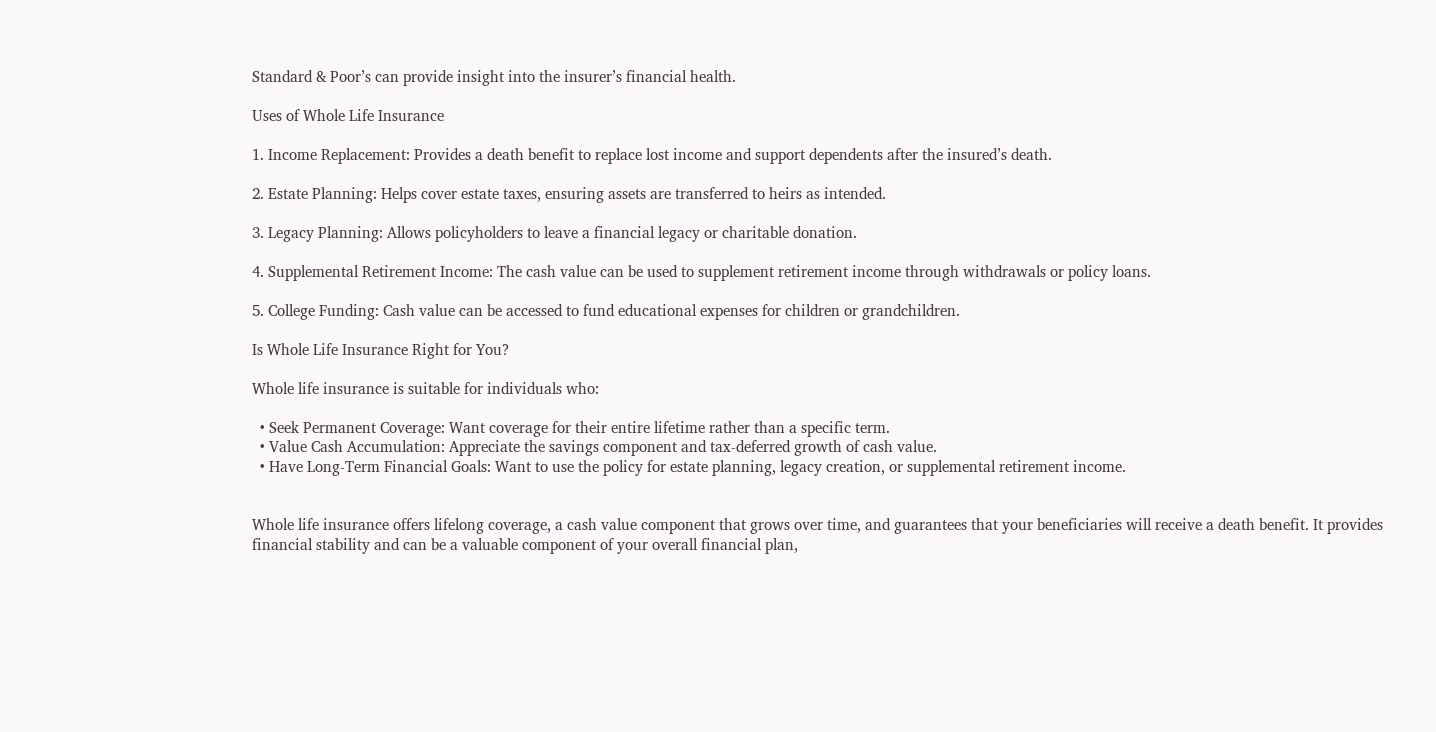Standard & Poor’s can provide insight into the insurer’s financial health.

Uses of Whole Life Insurance

1. Income Replacement: Provides a death benefit to replace lost income and support dependents after the insured’s death.

2. Estate Planning: Helps cover estate taxes, ensuring assets are transferred to heirs as intended.

3. Legacy Planning: Allows policyholders to leave a financial legacy or charitable donation.

4. Supplemental Retirement Income: The cash value can be used to supplement retirement income through withdrawals or policy loans.

5. College Funding: Cash value can be accessed to fund educational expenses for children or grandchildren.

Is Whole Life Insurance Right for You?

Whole life insurance is suitable for individuals who:

  • Seek Permanent Coverage: Want coverage for their entire lifetime rather than a specific term.
  • Value Cash Accumulation: Appreciate the savings component and tax-deferred growth of cash value.
  • Have Long-Term Financial Goals: Want to use the policy for estate planning, legacy creation, or supplemental retirement income.


Whole life insurance offers lifelong coverage, a cash value component that grows over time, and guarantees that your beneficiaries will receive a death benefit. It provides financial stability and can be a valuable component of your overall financial plan,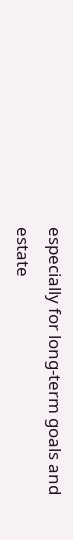especially for long-term goals and estate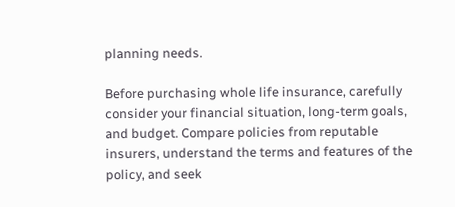planning needs.

Before purchasing whole life insurance, carefully consider your financial situation, long-term goals, and budget. Compare policies from reputable insurers, understand the terms and features of the policy, and seek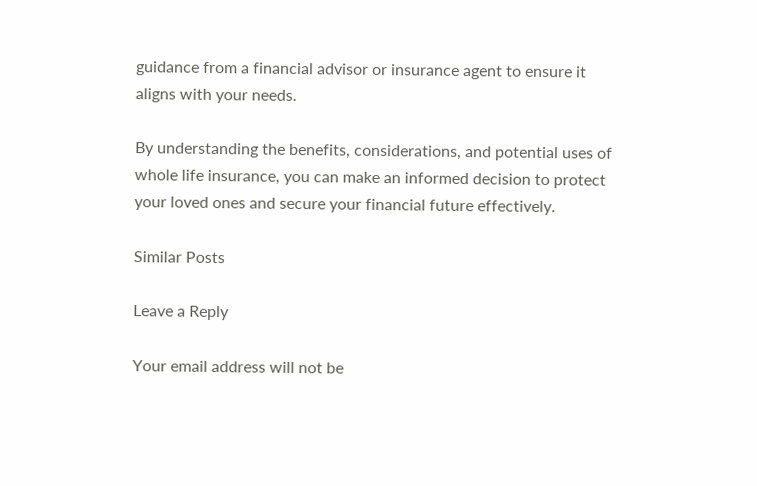guidance from a financial advisor or insurance agent to ensure it aligns with your needs.

By understanding the benefits, considerations, and potential uses of whole life insurance, you can make an informed decision to protect your loved ones and secure your financial future effectively.

Similar Posts

Leave a Reply

Your email address will not be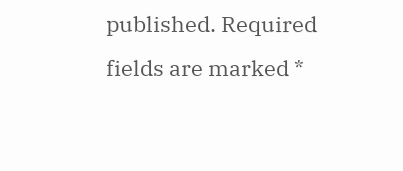published. Required fields are marked *